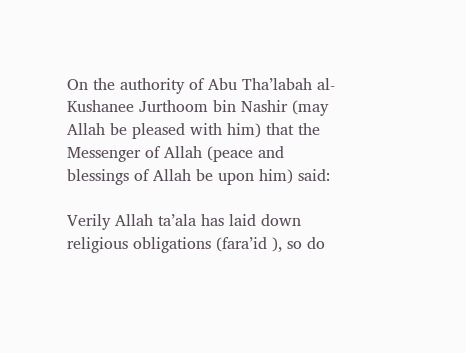On the authority of Abu Tha’labah al-Kushanee Jurthoom bin Nashir (may Allah be pleased with him) that the Messenger of Allah (peace and blessings of Allah be upon him) said:

Verily Allah ta’ala has laid down religious obligations (fara’id ), so do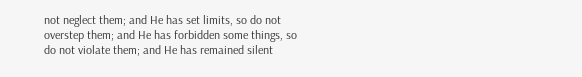not neglect them; and He has set limits, so do not overstep them; and He has forbidden some things, so do not violate them; and He has remained silent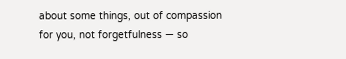about some things, out of compassion for you, not forgetfulness — so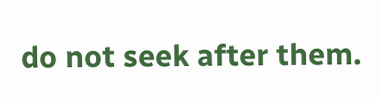do not seek after them.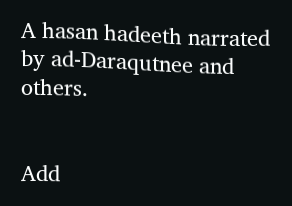A hasan hadeeth narrated by ad-Daraqutnee and others.


Add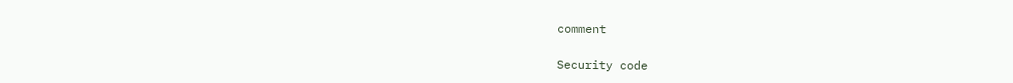comment

Security code